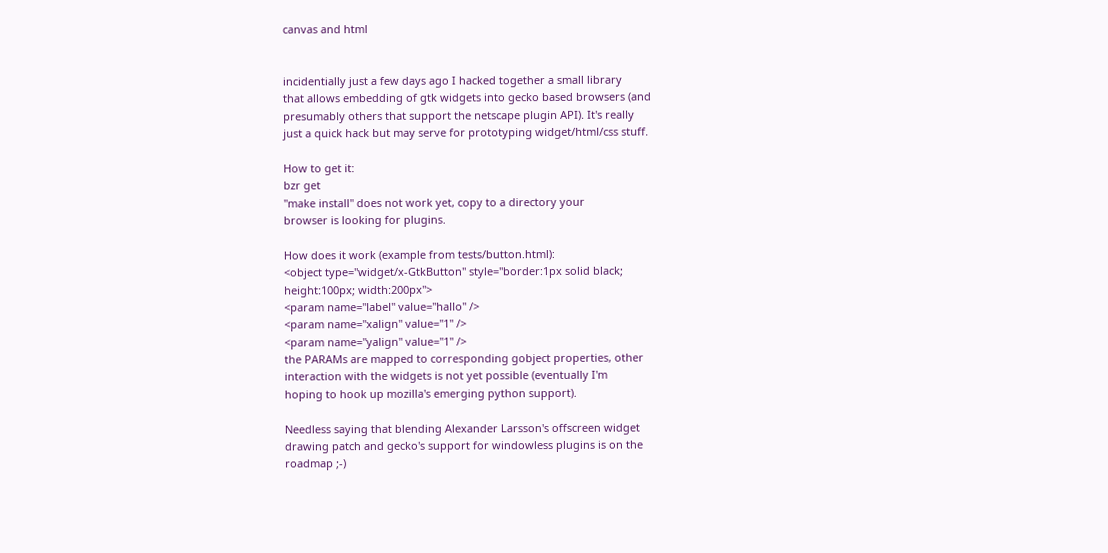canvas and html


incidentially just a few days ago I hacked together a small library
that allows embedding of gtk widgets into gecko based browsers (and
presumably others that support the netscape plugin API). It's really
just a quick hack but may serve for prototyping widget/html/css stuff.

How to get it:
bzr get
"make install" does not work yet, copy to a directory your
browser is looking for plugins.

How does it work (example from tests/button.html):
<object type="widget/x-GtkButton" style="border:1px solid black;
height:100px; width:200px">
<param name="label" value="hallo" />
<param name="xalign" value="1" />
<param name="yalign" value="1" />
the PARAMs are mapped to corresponding gobject properties, other
interaction with the widgets is not yet possible (eventually I'm
hoping to hook up mozilla's emerging python support).

Needless saying that blending Alexander Larsson's offscreen widget
drawing patch and gecko's support for windowless plugins is on the
roadmap ;-)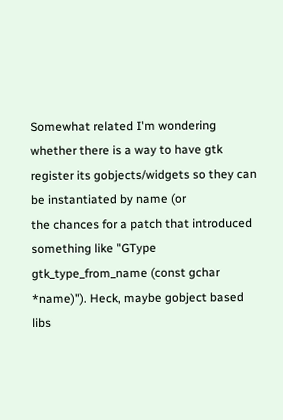Somewhat related I'm wondering whether there is a way to have gtk
register its gobjects/widgets so they can be instantiated by name (or
the chances for a patch that introduced something like "GType
gtk_type_from_name (const gchar *name)"). Heck, maybe gobject based
libs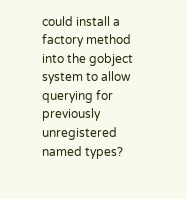could install a factory method into the gobject system to allow
querying for previously unregistered named types?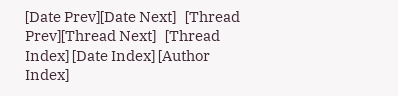[Date Prev][Date Next]   [Thread Prev][Thread Next]   [Thread Index] [Date Index] [Author Index]